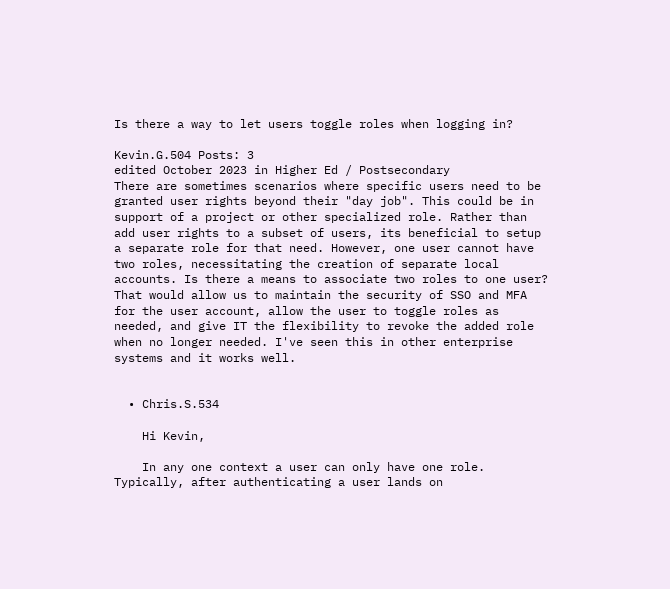Is there a way to let users toggle roles when logging in?

Kevin.G.504 Posts: 3
edited October 2023 in Higher Ed / Postsecondary
There are sometimes scenarios where specific users need to be granted user rights beyond their "day job". This could be in support of a project or other specialized role. Rather than add user rights to a subset of users, its beneficial to setup a separate role for that need. However, one user cannot have two roles, necessitating the creation of separate local accounts. Is there a means to associate two roles to one user? That would allow us to maintain the security of SSO and MFA for the user account, allow the user to toggle roles as needed, and give IT the flexibility to revoke the added role when no longer needed. I've seen this in other enterprise systems and it works well.


  • Chris.S.534

    Hi Kevin,

    In any one context a user can only have one role. Typically, after authenticating a user lands on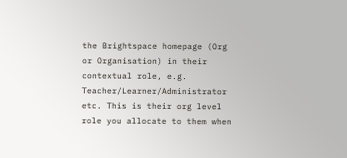the Brightspace homepage (Org or Organisation) in their contextual role, e.g. Teacher/Learner/Administrator etc. This is their org level role you allocate to them when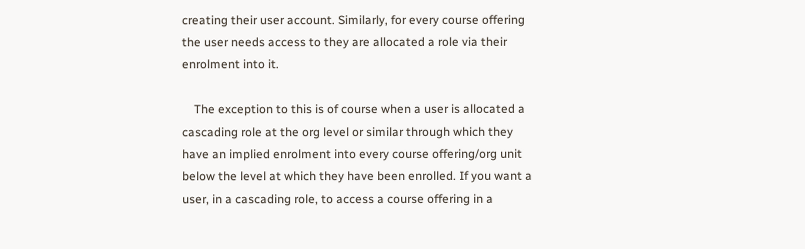creating their user account. Similarly, for every course offering the user needs access to they are allocated a role via their enrolment into it.

    The exception to this is of course when a user is allocated a cascading role at the org level or similar through which they have an implied enrolment into every course offering/org unit below the level at which they have been enrolled. If you want a user, in a cascading role, to access a course offering in a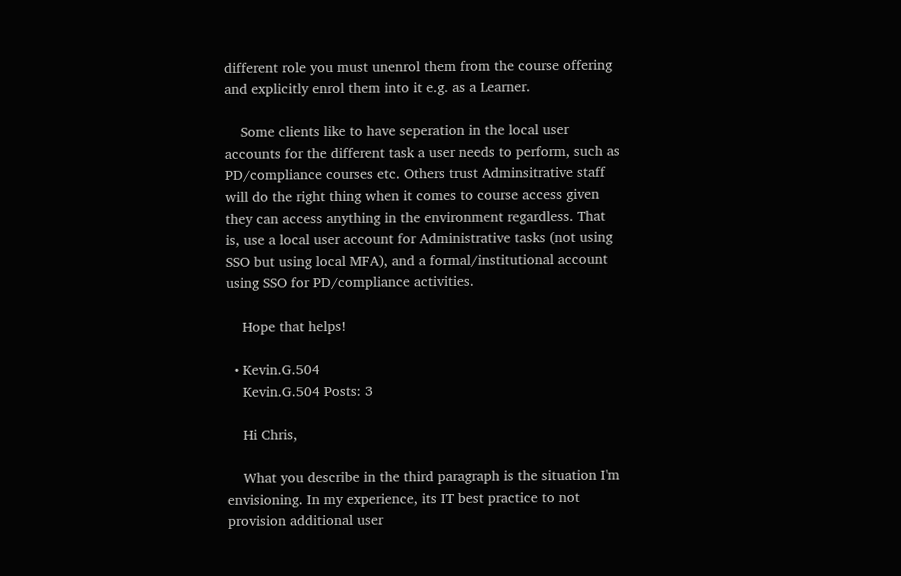different role you must unenrol them from the course offering and explicitly enrol them into it e.g. as a Learner.

    Some clients like to have seperation in the local user accounts for the different task a user needs to perform, such as PD/compliance courses etc. Others trust Adminsitrative staff will do the right thing when it comes to course access given they can access anything in the environment regardless. That is, use a local user account for Administrative tasks (not using SSO but using local MFA), and a formal/institutional account using SSO for PD/compliance activities.

    Hope that helps!

  • Kevin.G.504
    Kevin.G.504 Posts: 3

    Hi Chris,

    What you describe in the third paragraph is the situation I'm envisioning. In my experience, its IT best practice to not provision additional user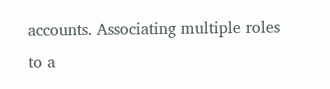accounts. Associating multiple roles to a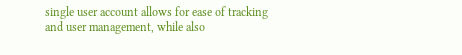single user account allows for ease of tracking and user management, while also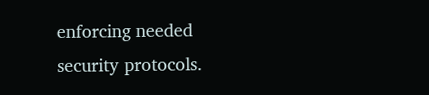enforcing needed security protocols.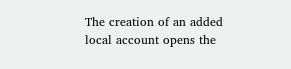The creation of an added local account opens the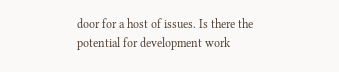door for a host of issues. Is there the potential for development work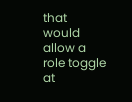that would allow a role toggle at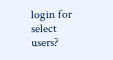login for select users?